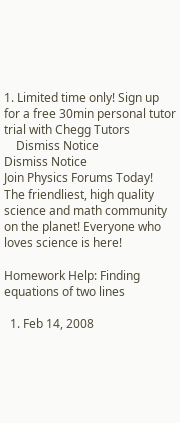1. Limited time only! Sign up for a free 30min personal tutor trial with Chegg Tutors
    Dismiss Notice
Dismiss Notice
Join Physics Forums Today!
The friendliest, high quality science and math community on the planet! Everyone who loves science is here!

Homework Help: Finding equations of two lines

  1. Feb 14, 2008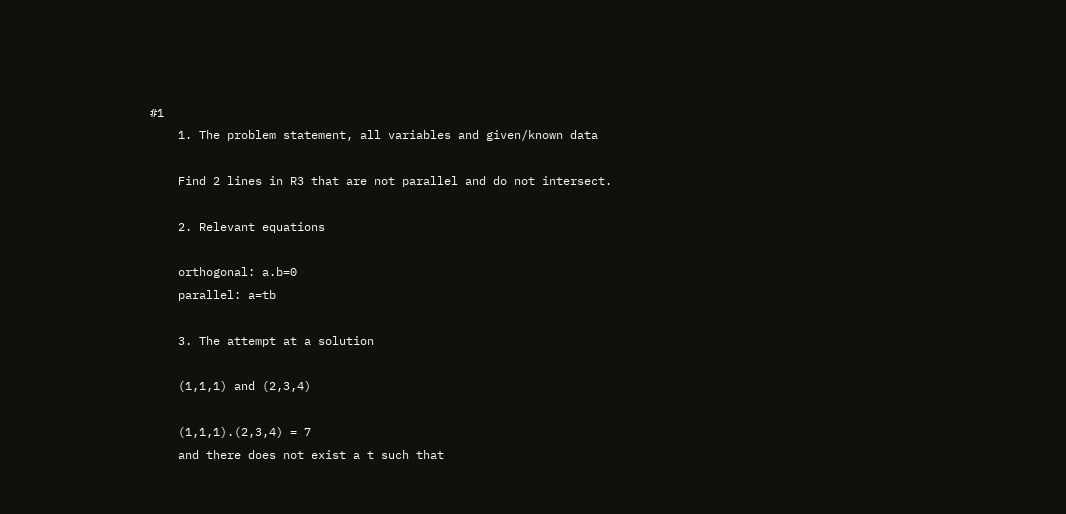#1
    1. The problem statement, all variables and given/known data

    Find 2 lines in R3 that are not parallel and do not intersect.

    2. Relevant equations

    orthogonal: a.b=0
    parallel: a=tb

    3. The attempt at a solution

    (1,1,1) and (2,3,4)

    (1,1,1).(2,3,4) = 7
    and there does not exist a t such that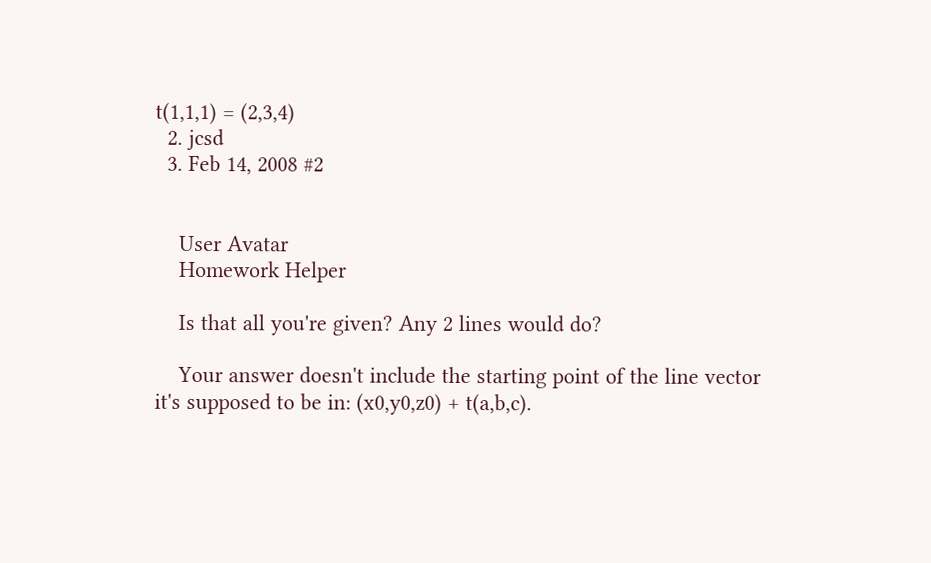t(1,1,1) = (2,3,4)
  2. jcsd
  3. Feb 14, 2008 #2


    User Avatar
    Homework Helper

    Is that all you're given? Any 2 lines would do?

    Your answer doesn't include the starting point of the line vector it's supposed to be in: (x0,y0,z0) + t(a,b,c).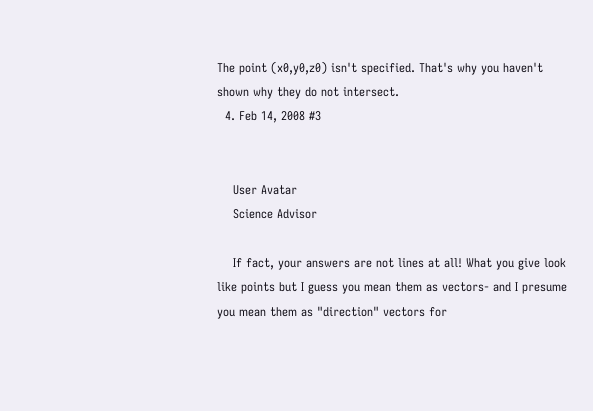The point (x0,y0,z0) isn't specified. That's why you haven't shown why they do not intersect.
  4. Feb 14, 2008 #3


    User Avatar
    Science Advisor

    If fact, your answers are not lines at all! What you give look like points but I guess you mean them as vectors- and I presume you mean them as "direction" vectors for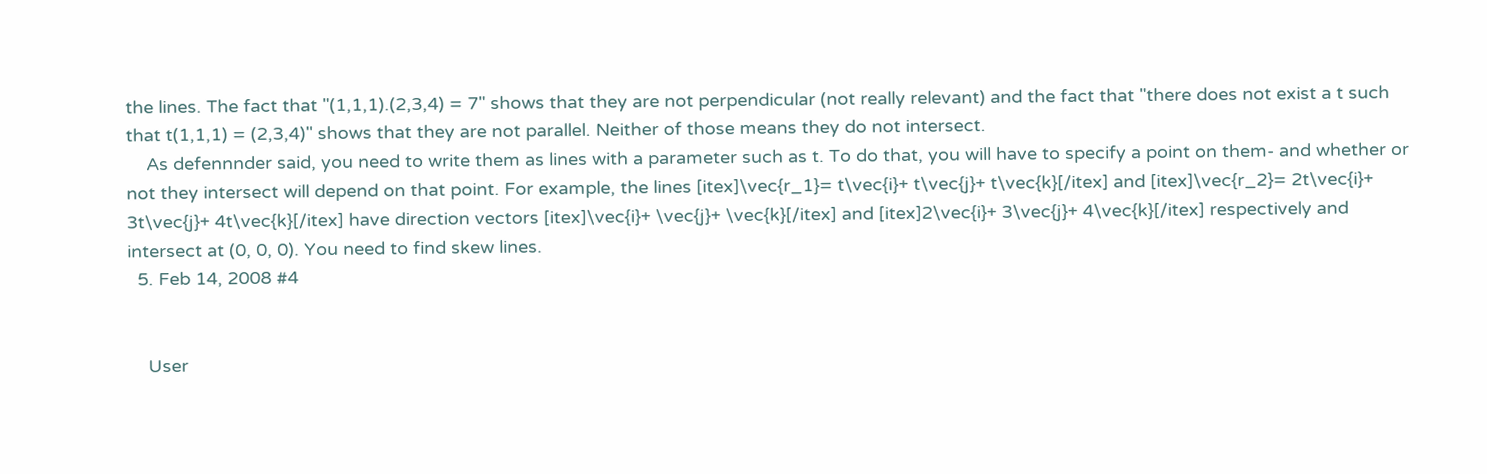the lines. The fact that "(1,1,1).(2,3,4) = 7" shows that they are not perpendicular (not really relevant) and the fact that "there does not exist a t such that t(1,1,1) = (2,3,4)" shows that they are not parallel. Neither of those means they do not intersect.
    As defennnder said, you need to write them as lines with a parameter such as t. To do that, you will have to specify a point on them- and whether or not they intersect will depend on that point. For example, the lines [itex]\vec{r_1}= t\vec{i}+ t\vec{j}+ t\vec{k}[/itex] and [itex]\vec{r_2}= 2t\vec{i}+ 3t\vec{j}+ 4t\vec{k}[/itex] have direction vectors [itex]\vec{i}+ \vec{j}+ \vec{k}[/itex] and [itex]2\vec{i}+ 3\vec{j}+ 4\vec{k}[/itex] respectively and intersect at (0, 0, 0). You need to find skew lines.
  5. Feb 14, 2008 #4


    User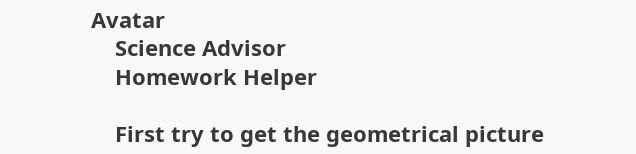Avatar
    Science Advisor
    Homework Helper

    First try to get the geometrical picture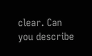clear. Can you describe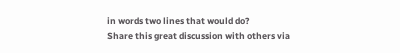in words two lines that would do?
Share this great discussion with others via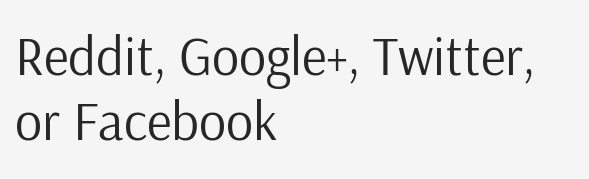Reddit, Google+, Twitter, or Facebook